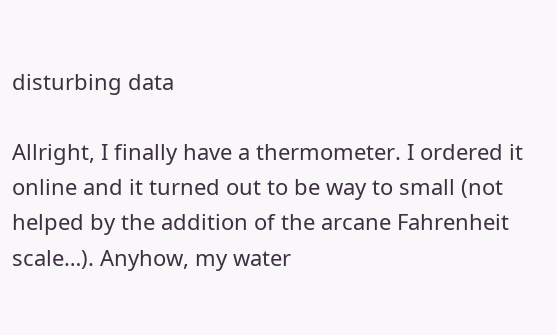disturbing data

Allright, I finally have a thermometer. I ordered it online and it turned out to be way to small (not helped by the addition of the arcane Fahrenheit scale…). Anyhow, my water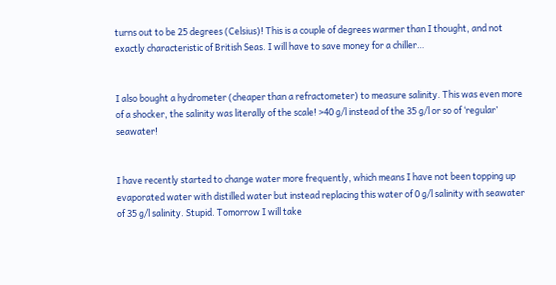turns out to be 25 degrees (Celsius)! This is a couple of degrees warmer than I thought, and not exactly characteristic of British Seas. I will have to save money for a chiller…


I also bought a hydrometer (cheaper than a refractometer) to measure salinity. This was even more of a shocker, the salinity was literally of the scale! >40 g/l instead of the 35 g/l or so of ‘regular’ seawater!


I have recently started to change water more frequently, which means I have not been topping up evaporated water with distilled water but instead replacing this water of 0 g/l salinity with seawater of 35 g/l salinity. Stupid. Tomorrow I will take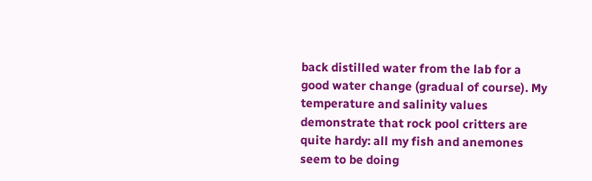back distilled water from the lab for a good water change (gradual of course). My temperature and salinity values demonstrate that rock pool critters are quite hardy: all my fish and anemones seem to be doing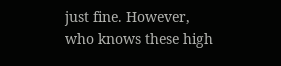just fine. However, who knows these high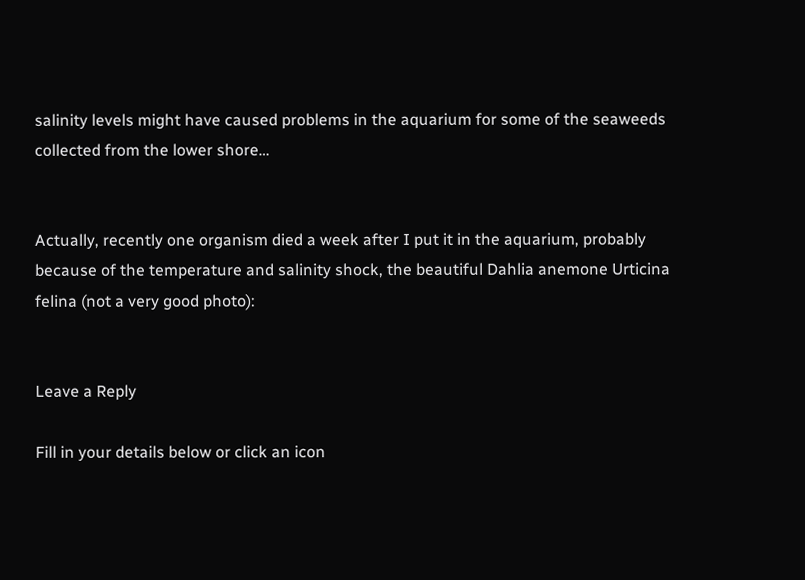salinity levels might have caused problems in the aquarium for some of the seaweeds collected from the lower shore…


Actually, recently one organism died a week after I put it in the aquarium, probably because of the temperature and salinity shock, the beautiful Dahlia anemone Urticina felina (not a very good photo):


Leave a Reply

Fill in your details below or click an icon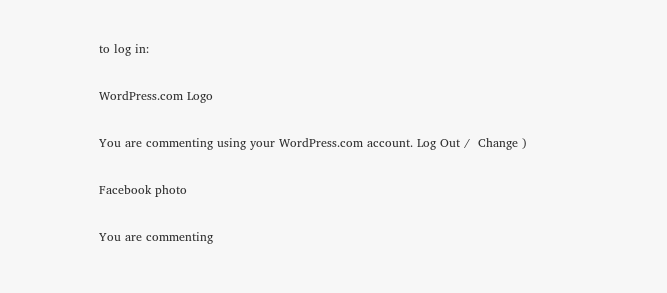to log in:

WordPress.com Logo

You are commenting using your WordPress.com account. Log Out /  Change )

Facebook photo

You are commenting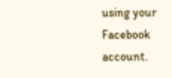using your Facebook account.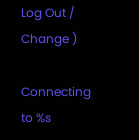Log Out /  Change )

Connecting to %s